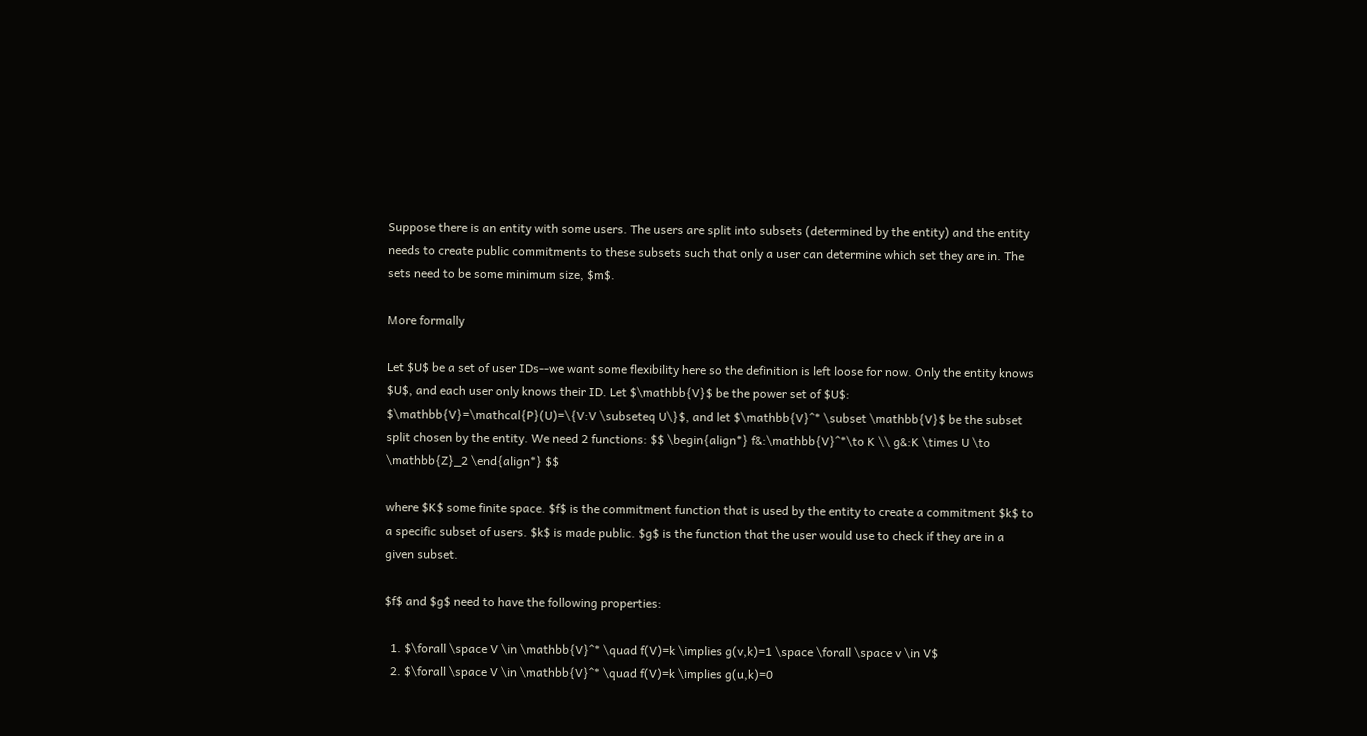Suppose there is an entity with some users. The users are split into subsets (determined by the entity) and the entity needs to create public commitments to these subsets such that only a user can determine which set they are in. The sets need to be some minimum size, $m$.

More formally

Let $U$ be a set of user IDs--we want some flexibility here so the definition is left loose for now. Only the entity knows $U$, and each user only knows their ID. Let $\mathbb{V}$ be the power set of $U$: $\mathbb{V}=\mathcal{P}(U)=\{V:V \subseteq U\}$, and let $\mathbb{V}^* \subset \mathbb{V}$ be the subset split chosen by the entity. We need 2 functions: $$ \begin{align*} f&:\mathbb{V}^*\to K \\ g&:K \times U \to \mathbb{Z}_2 \end{align*} $$

where $K$ some finite space. $f$ is the commitment function that is used by the entity to create a commitment $k$ to a specific subset of users. $k$ is made public. $g$ is the function that the user would use to check if they are in a given subset.

$f$ and $g$ need to have the following properties:

  1. $\forall \space V \in \mathbb{V}^* \quad f(V)=k \implies g(v,k)=1 \space \forall \space v \in V$
  2. $\forall \space V \in \mathbb{V}^* \quad f(V)=k \implies g(u,k)=0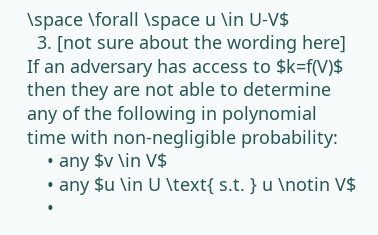\space \forall \space u \in U-V$
  3. [not sure about the wording here] If an adversary has access to $k=f(V)$ then they are not able to determine any of the following in polynomial time with non-negligible probability:
    • any $v \in V$
    • any $u \in U \text{ s.t. } u \notin V$
    •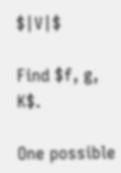$|V|$

Find $f, g, K$.

One possible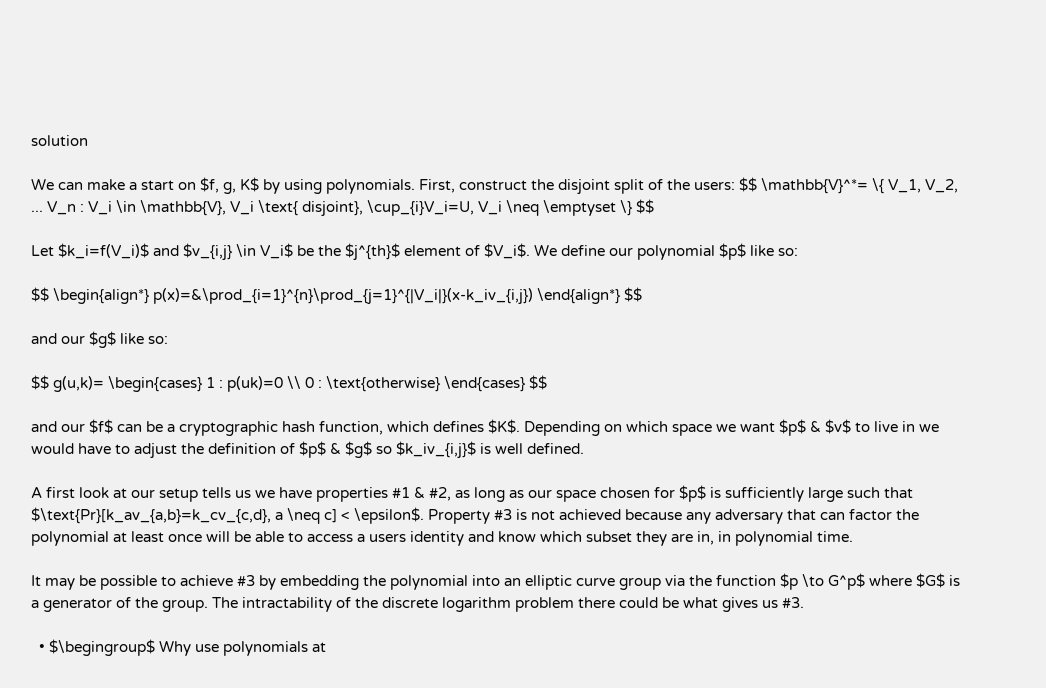solution

We can make a start on $f, g, K$ by using polynomials. First, construct the disjoint split of the users: $$ \mathbb{V}^*= \{ V_1, V_2, ... V_n : V_i \in \mathbb{V}, V_i \text{ disjoint}, \cup_{i}V_i=U, V_i \neq \emptyset \} $$

Let $k_i=f(V_i)$ and $v_{i,j} \in V_i$ be the $j^{th}$ element of $V_i$. We define our polynomial $p$ like so:

$$ \begin{align*} p(x)=&\prod_{i=1}^{n}\prod_{j=1}^{|V_i|}(x-k_iv_{i,j}) \end{align*} $$

and our $g$ like so:

$$ g(u,k)= \begin{cases} 1 : p(uk)=0 \\ 0 : \text{otherwise} \end{cases} $$

and our $f$ can be a cryptographic hash function, which defines $K$. Depending on which space we want $p$ & $v$ to live in we would have to adjust the definition of $p$ & $g$ so $k_iv_{i,j}$ is well defined.

A first look at our setup tells us we have properties #1 & #2, as long as our space chosen for $p$ is sufficiently large such that $\text{Pr}[k_av_{a,b}=k_cv_{c,d}, a \neq c] < \epsilon$. Property #3 is not achieved because any adversary that can factor the polynomial at least once will be able to access a users identity and know which subset they are in, in polynomial time.

It may be possible to achieve #3 by embedding the polynomial into an elliptic curve group via the function $p \to G^p$ where $G$ is a generator of the group. The intractability of the discrete logarithm problem there could be what gives us #3.

  • $\begingroup$ Why use polynomials at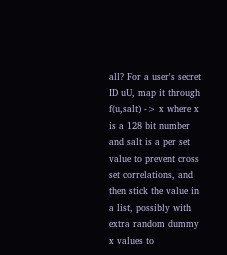all? For a user's secret ID uU, map it through f(u,salt) -> x where x is a 128 bit number and salt is a per set value to prevent cross set correlations, and then stick the value in a list, possibly with extra random dummy x values to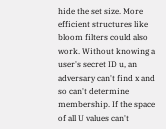hide the set size. More efficient structures like bloom filters could also work. Without knowing a user's secret ID u, an adversary can't find x and so can't determine membership. If the space of all U values can't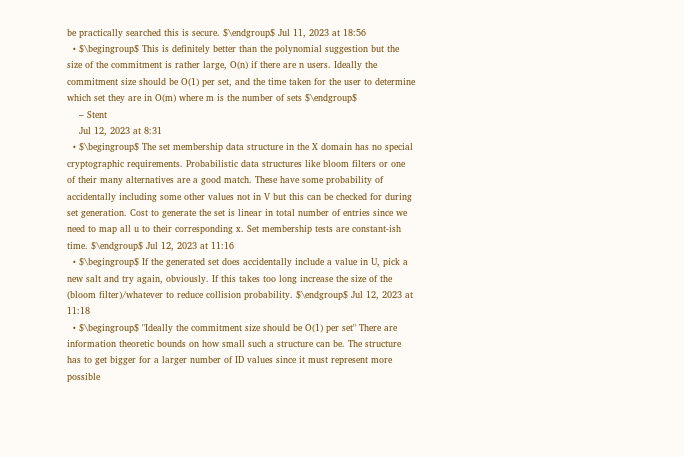be practically searched this is secure. $\endgroup$ Jul 11, 2023 at 18:56
  • $\begingroup$ This is definitely better than the polynomial suggestion but the size of the commitment is rather large, O(n) if there are n users. Ideally the commitment size should be O(1) per set, and the time taken for the user to determine which set they are in O(m) where m is the number of sets $\endgroup$
    – Stent
    Jul 12, 2023 at 8:31
  • $\begingroup$ The set membership data structure in the X domain has no special cryptographic requirements. Probabilistic data structures like bloom filters or one of their many alternatives are a good match. These have some probability of accidentally including some other values not in V but this can be checked for during set generation. Cost to generate the set is linear in total number of entries since we need to map all u to their corresponding x. Set membership tests are constant-ish time. $\endgroup$ Jul 12, 2023 at 11:16
  • $\begingroup$ If the generated set does accidentally include a value in U, pick a new salt and try again, obviously. If this takes too long increase the size of the (bloom filter)/whatever to reduce collision probability. $\endgroup$ Jul 12, 2023 at 11:18
  • $\begingroup$ "Ideally the commitment size should be O(1) per set" There are information theoretic bounds on how small such a structure can be. The structure has to get bigger for a larger number of ID values since it must represent more possible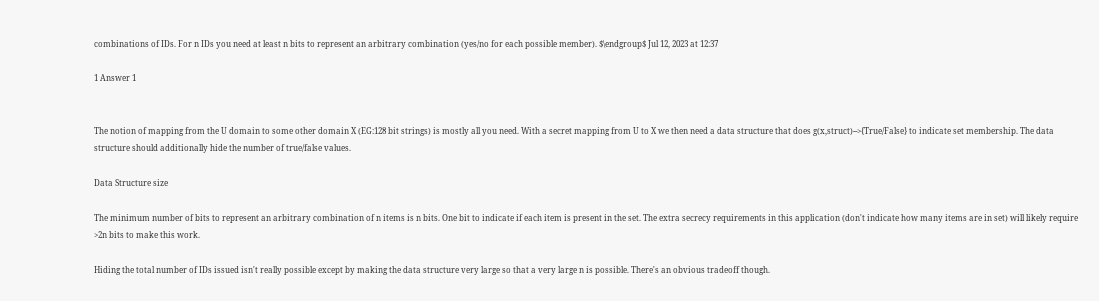combinations of IDs. For n IDs you need at least n bits to represent an arbitrary combination (yes/no for each possible member). $\endgroup$ Jul 12, 2023 at 12:37

1 Answer 1


The notion of mapping from the U domain to some other domain X (EG:128 bit strings) is mostly all you need. With a secret mapping from U to X we then need a data structure that does g(x,struct)-->{True/False} to indicate set membership. The data structure should additionally hide the number of true/false values.

Data Structure size

The minimum number of bits to represent an arbitrary combination of n items is n bits. One bit to indicate if each item is present in the set. The extra secrecy requirements in this application (don't indicate how many items are in set) will likely require >2n bits to make this work.

Hiding the total number of IDs issued isn't really possible except by making the data structure very large so that a very large n is possible. There's an obvious tradeoff though.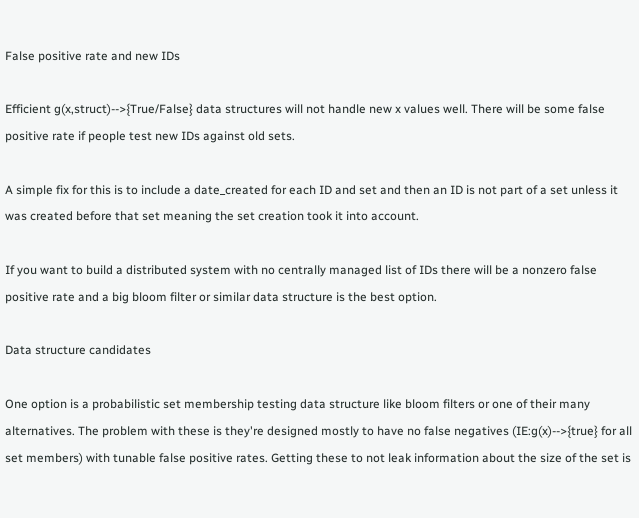False positive rate and new IDs

Efficient g(x,struct)-->{True/False} data structures will not handle new x values well. There will be some false positive rate if people test new IDs against old sets.

A simple fix for this is to include a date_created for each ID and set and then an ID is not part of a set unless it was created before that set meaning the set creation took it into account.

If you want to build a distributed system with no centrally managed list of IDs there will be a nonzero false positive rate and a big bloom filter or similar data structure is the best option.

Data structure candidates

One option is a probabilistic set membership testing data structure like bloom filters or one of their many alternatives. The problem with these is they're designed mostly to have no false negatives (IE:g(x)-->{true} for all set members) with tunable false positive rates. Getting these to not leak information about the size of the set is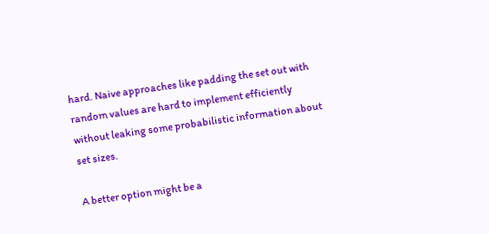hard. Naive approaches like padding the set out with random values are hard to implement efficiently without leaking some probabilistic information about set sizes.

A better option might be a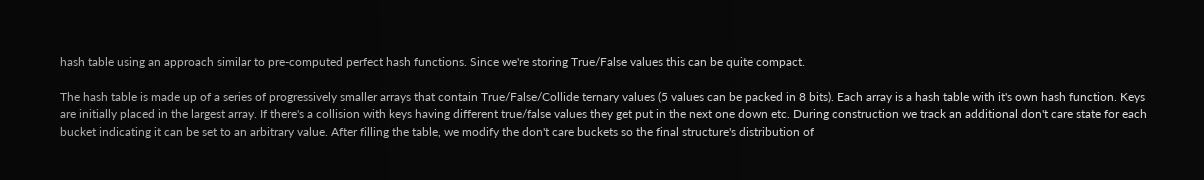hash table using an approach similar to pre-computed perfect hash functions. Since we're storing True/False values this can be quite compact.

The hash table is made up of a series of progressively smaller arrays that contain True/False/Collide ternary values (5 values can be packed in 8 bits). Each array is a hash table with it's own hash function. Keys are initially placed in the largest array. If there's a collision with keys having different true/false values they get put in the next one down etc. During construction we track an additional don't care state for each bucket indicating it can be set to an arbitrary value. After filling the table, we modify the don't care buckets so the final structure's distribution of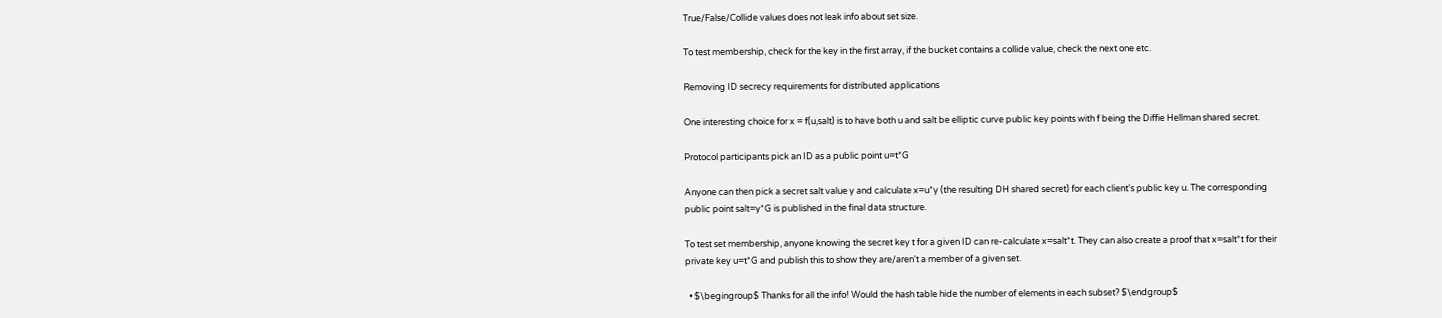True/False/Collide values does not leak info about set size.

To test membership, check for the key in the first array, if the bucket contains a collide value, check the next one etc.

Removing ID secrecy requirements for distributed applications

One interesting choice for x = f(u,salt) is to have both u and salt be elliptic curve public key points with f being the Diffie Hellman shared secret.

Protocol participants pick an ID as a public point u=t*G

Anyone can then pick a secret salt value y and calculate x=u*y (the resulting DH shared secret) for each client's public key u. The corresponding public point salt=y*G is published in the final data structure.

To test set membership, anyone knowing the secret key t for a given ID can re-calculate x=salt*t. They can also create a proof that x=salt*t for their private key u=t*G and publish this to show they are/aren't a member of a given set.

  • $\begingroup$ Thanks for all the info! Would the hash table hide the number of elements in each subset? $\endgroup$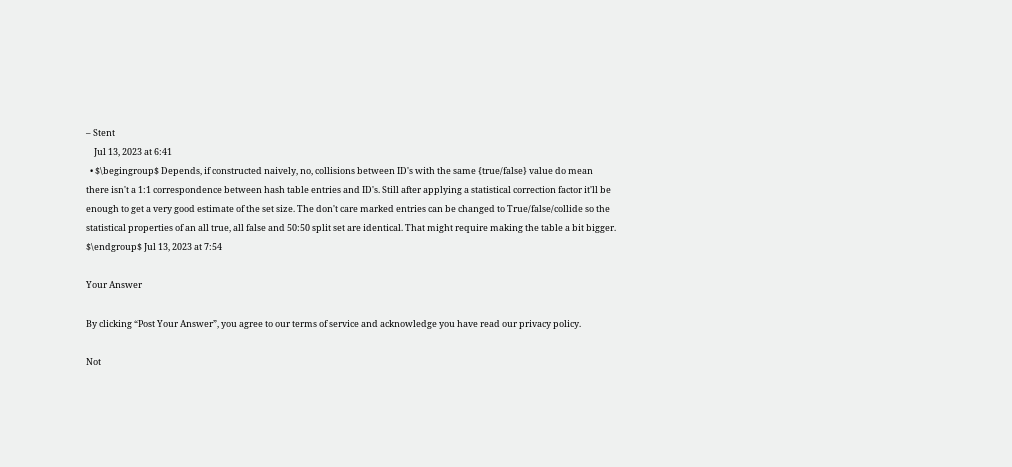– Stent
    Jul 13, 2023 at 6:41
  • $\begingroup$ Depends, if constructed naively, no, collisions between ID's with the same {true/false} value do mean there isn't a 1:1 correspondence between hash table entries and ID's. Still after applying a statistical correction factor it'll be enough to get a very good estimate of the set size. The don't care marked entries can be changed to True/false/collide so the statistical properties of an all true, all false and 50:50 split set are identical. That might require making the table a bit bigger. $\endgroup$ Jul 13, 2023 at 7:54

Your Answer

By clicking “Post Your Answer”, you agree to our terms of service and acknowledge you have read our privacy policy.

Not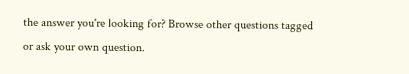the answer you're looking for? Browse other questions tagged or ask your own question.